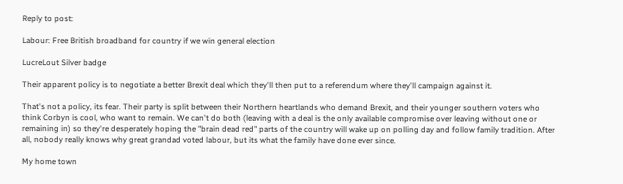Reply to post:

Labour: Free British broadband for country if we win general election

LucreLout Silver badge

Their apparent policy is to negotiate a better Brexit deal which they'll then put to a referendum where they'll campaign against it.

That's not a policy, its fear. Their party is split between their Northern heartlands who demand Brexit, and their younger southern voters who think Corbyn is cool, who want to remain. We can't do both (leaving with a deal is the only available compromise over leaving without one or remaining in) so they're desperately hoping the "brain dead red" parts of the country will wake up on polling day and follow family tradition. After all, nobody really knows why great grandad voted labour, but its what the family have done ever since.

My home town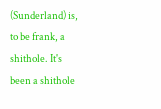(Sunderland) is, to be frank, a shithole. It's been a shithole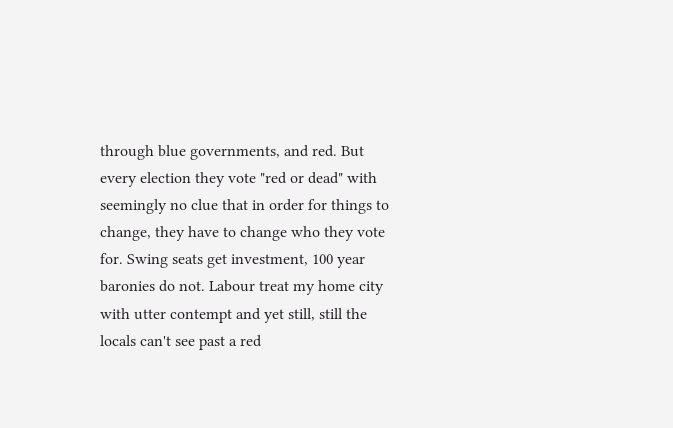through blue governments, and red. But every election they vote "red or dead" with seemingly no clue that in order for things to change, they have to change who they vote for. Swing seats get investment, 100 year baronies do not. Labour treat my home city with utter contempt and yet still, still the locals can't see past a red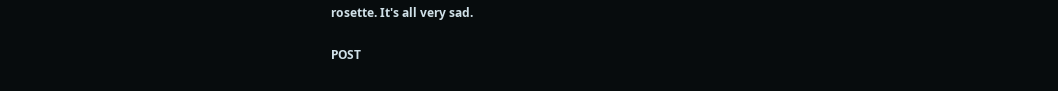rosette. It's all very sad.

POST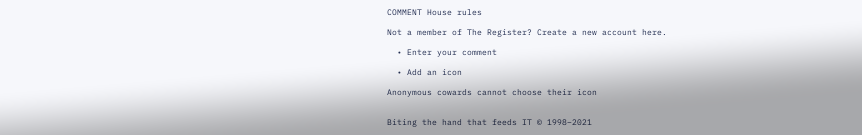COMMENT House rules

Not a member of The Register? Create a new account here.

  • Enter your comment

  • Add an icon

Anonymous cowards cannot choose their icon


Biting the hand that feeds IT © 1998–2021